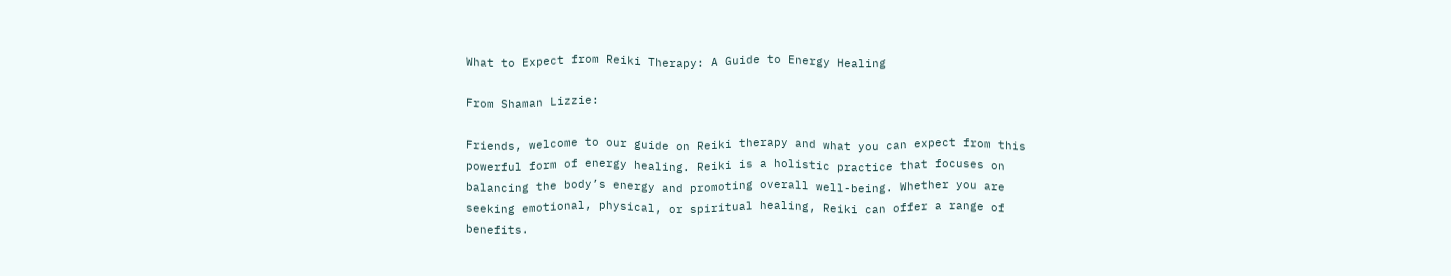What to Expect from Reiki Therapy: A Guide to Energy Healing

From Shaman Lizzie:

Friends, welcome to our guide on Reiki therapy and what you can expect from this powerful form of energy healing. Reiki is a holistic practice that focuses on balancing the body’s energy and promoting overall well-being. Whether you are seeking emotional, physical, or spiritual healing, Reiki can offer a range of benefits.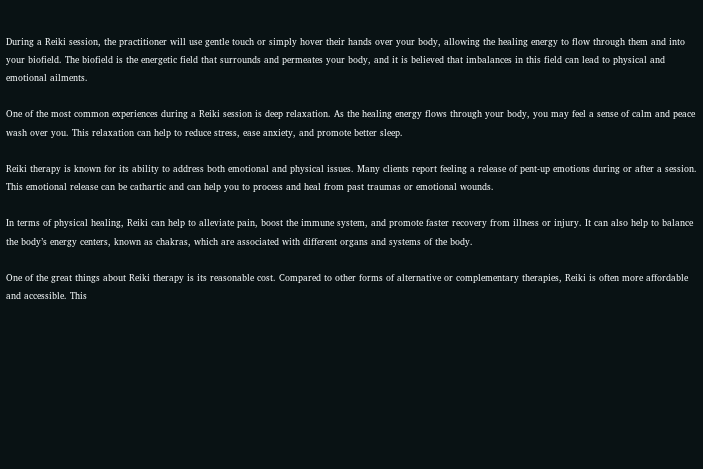During a Reiki session, the practitioner will use gentle touch or simply hover their hands over your body, allowing the healing energy to flow through them and into your biofield. The biofield is the energetic field that surrounds and permeates your body, and it is believed that imbalances in this field can lead to physical and emotional ailments.

One of the most common experiences during a Reiki session is deep relaxation. As the healing energy flows through your body, you may feel a sense of calm and peace wash over you. This relaxation can help to reduce stress, ease anxiety, and promote better sleep.

Reiki therapy is known for its ability to address both emotional and physical issues. Many clients report feeling a release of pent-up emotions during or after a session. This emotional release can be cathartic and can help you to process and heal from past traumas or emotional wounds.

In terms of physical healing, Reiki can help to alleviate pain, boost the immune system, and promote faster recovery from illness or injury. It can also help to balance the body’s energy centers, known as chakras, which are associated with different organs and systems of the body.

One of the great things about Reiki therapy is its reasonable cost. Compared to other forms of alternative or complementary therapies, Reiki is often more affordable and accessible. This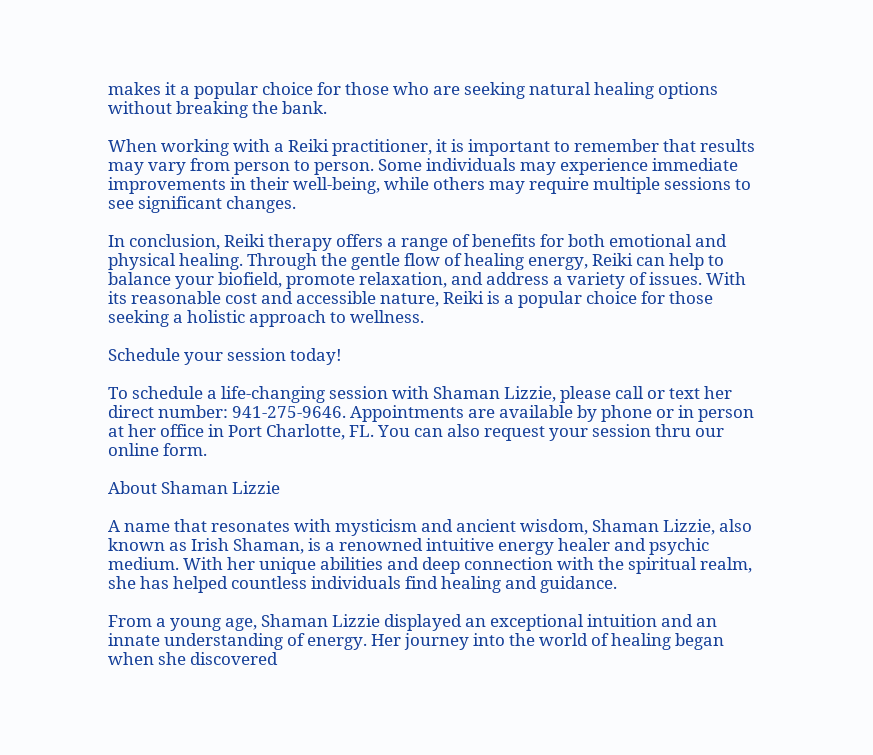makes it a popular choice for those who are seeking natural healing options without breaking the bank.

When working with a Reiki practitioner, it is important to remember that results may vary from person to person. Some individuals may experience immediate improvements in their well-being, while others may require multiple sessions to see significant changes.

In conclusion, Reiki therapy offers a range of benefits for both emotional and physical healing. Through the gentle flow of healing energy, Reiki can help to balance your biofield, promote relaxation, and address a variety of issues. With its reasonable cost and accessible nature, Reiki is a popular choice for those seeking a holistic approach to wellness.

Schedule your session today!

To schedule a life-changing session with Shaman Lizzie, please call or text her direct number: 941-275-9646. Appointments are available by phone or in person at her office in Port Charlotte, FL. You can also request your session thru our online form.

About Shaman Lizzie

A name that resonates with mysticism and ancient wisdom, Shaman Lizzie, also known as Irish Shaman, is a renowned intuitive energy healer and psychic medium. With her unique abilities and deep connection with the spiritual realm, she has helped countless individuals find healing and guidance.

From a young age, Shaman Lizzie displayed an exceptional intuition and an innate understanding of energy. Her journey into the world of healing began when she discovered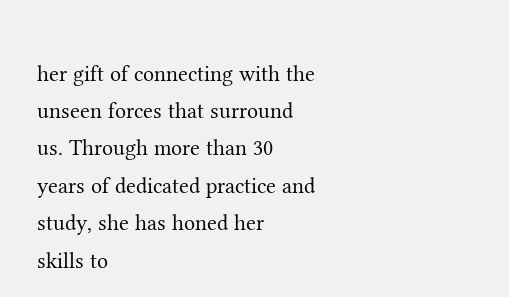her gift of connecting with the unseen forces that surround us. Through more than 30 years of dedicated practice and study, she has honed her skills to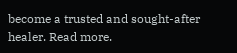become a trusted and sought-after healer. Read more.